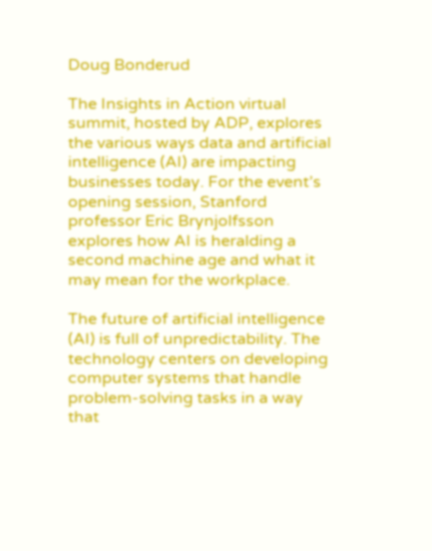Doug Bonderud

The Insights in Action virtual summit, hosted by ADP, explores the various ways data and artificial intelligence (AI) are impacting businesses today. For the event’s opening session, Stanford professor Eric Brynjolfsson explores how AI is heralding a second machine age and what it may mean for the workplace.

The future of artificial intelligence (AI) is full of unpredictability. The technology centers on developing computer systems that handle problem-solving tasks in a way that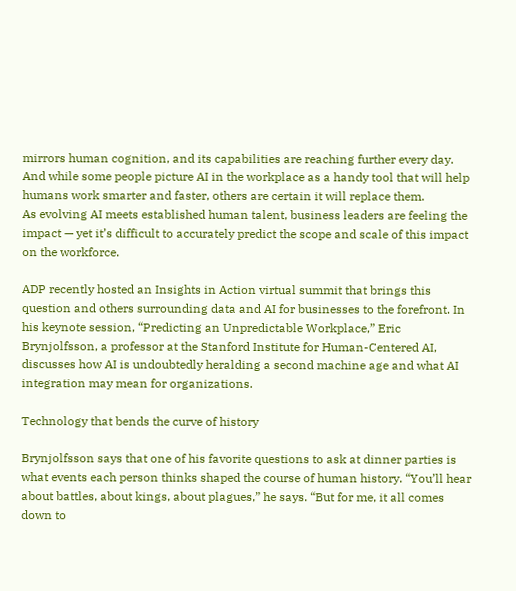mirrors human cognition, and its capabilities are reaching further every day. And while some people picture AI in the workplace as a handy tool that will help humans work smarter and faster, others are certain it will replace them.
As evolving AI meets established human talent, business leaders are feeling the impact — yet it’s difficult to accurately predict the scope and scale of this impact on the workforce.

ADP recently hosted an Insights in Action virtual summit that brings this question and others surrounding data and AI for businesses to the forefront. In his keynote session, “Predicting an Unpredictable Workplace,” Eric Brynjolfsson, a professor at the Stanford Institute for Human-Centered AI, discusses how AI is undoubtedly heralding a second machine age and what AI integration may mean for organizations.

Technology that bends the curve of history

Brynjolfsson says that one of his favorite questions to ask at dinner parties is what events each person thinks shaped the course of human history. “You’ll hear about battles, about kings, about plagues,” he says. “But for me, it all comes down to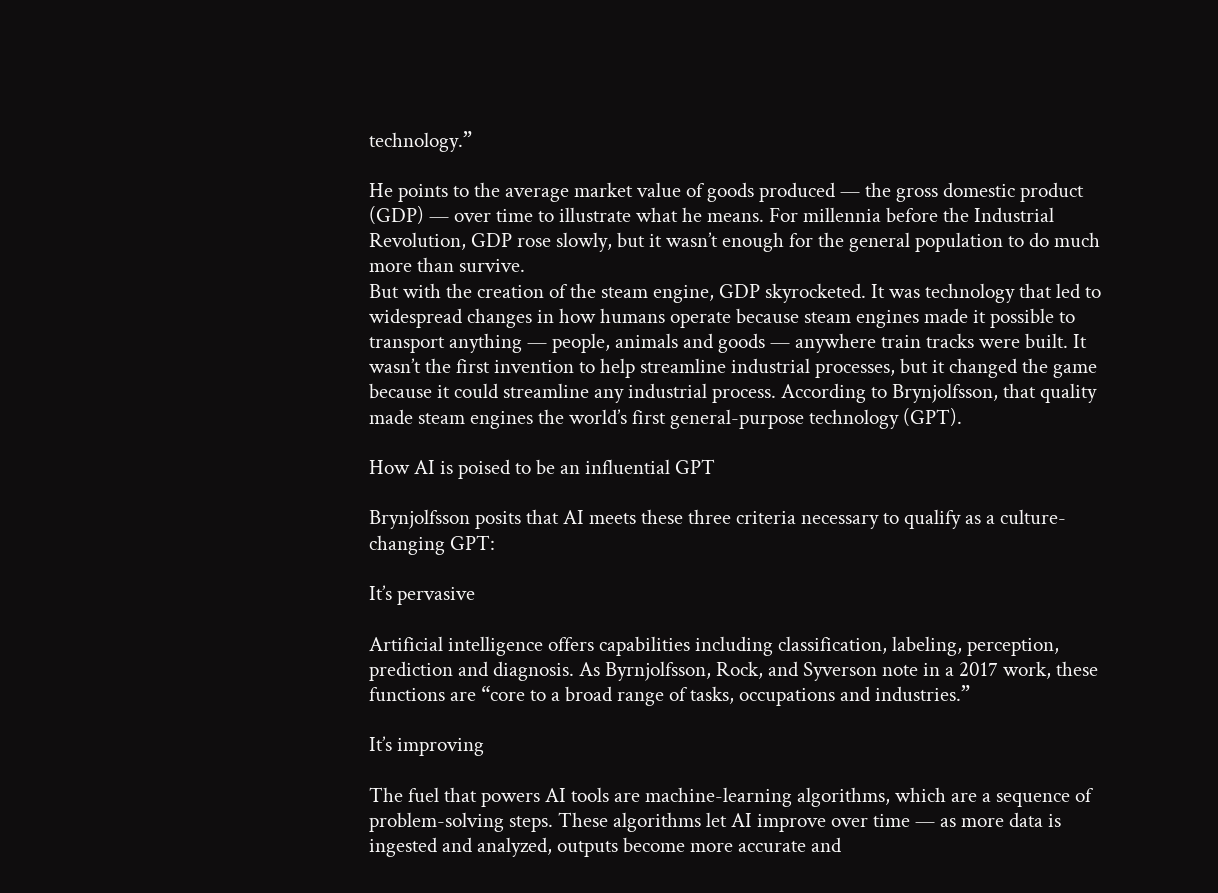technology.”

He points to the average market value of goods produced — the gross domestic product (GDP) — over time to illustrate what he means. For millennia before the Industrial Revolution, GDP rose slowly, but it wasn’t enough for the general population to do much more than survive.
But with the creation of the steam engine, GDP skyrocketed. It was technology that led to widespread changes in how humans operate because steam engines made it possible to transport anything — people, animals and goods — anywhere train tracks were built. It wasn’t the first invention to help streamline industrial processes, but it changed the game because it could streamline any industrial process. According to Brynjolfsson, that quality made steam engines the world’s first general-purpose technology (GPT).

How AI is poised to be an influential GPT

Brynjolfsson posits that AI meets these three criteria necessary to qualify as a culture-changing GPT:

It’s pervasive

Artificial intelligence offers capabilities including classification, labeling, perception, prediction and diagnosis. As Byrnjolfsson, Rock, and Syverson note in a 2017 work, these functions are “core to a broad range of tasks, occupations and industries.”

It’s improving

The fuel that powers AI tools are machine-learning algorithms, which are a sequence of problem-solving steps. These algorithms let AI improve over time — as more data is ingested and analyzed, outputs become more accurate and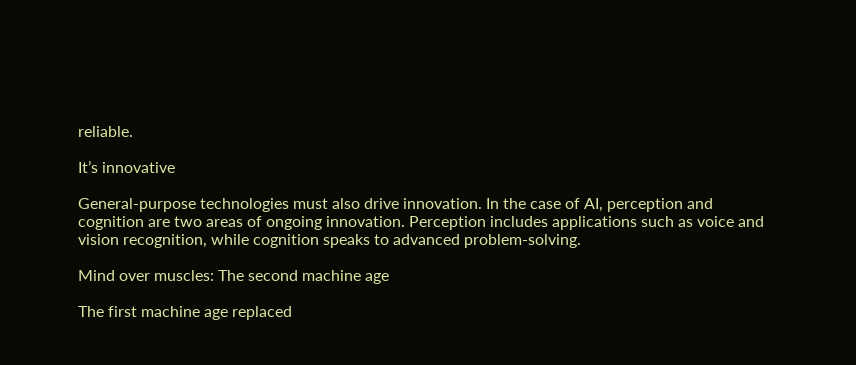reliable.

It’s innovative

General-purpose technologies must also drive innovation. In the case of AI, perception and cognition are two areas of ongoing innovation. Perception includes applications such as voice and vision recognition, while cognition speaks to advanced problem-solving.

Mind over muscles: The second machine age

The first machine age replaced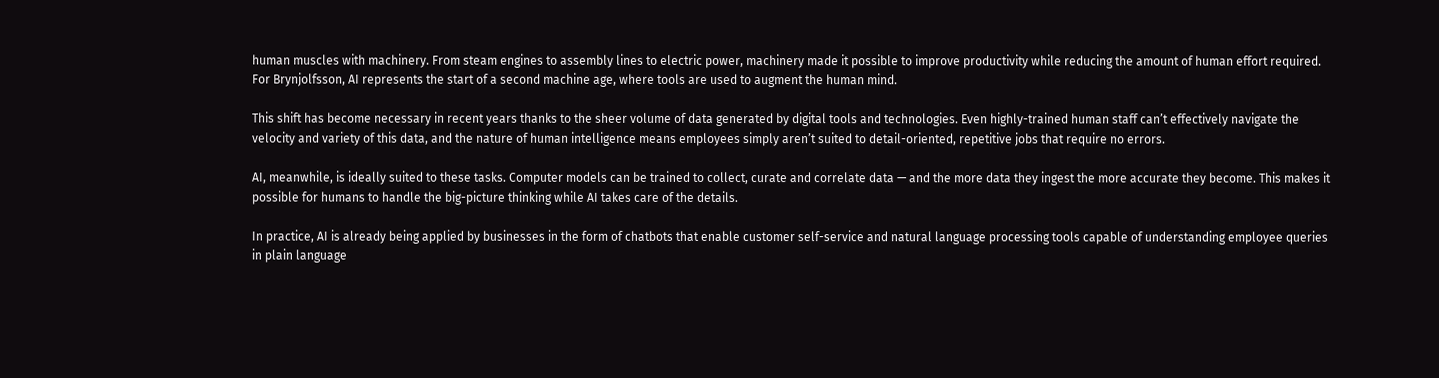human muscles with machinery. From steam engines to assembly lines to electric power, machinery made it possible to improve productivity while reducing the amount of human effort required. For Brynjolfsson, AI represents the start of a second machine age, where tools are used to augment the human mind.

This shift has become necessary in recent years thanks to the sheer volume of data generated by digital tools and technologies. Even highly-trained human staff can’t effectively navigate the velocity and variety of this data, and the nature of human intelligence means employees simply aren’t suited to detail-oriented, repetitive jobs that require no errors.

AI, meanwhile, is ideally suited to these tasks. Computer models can be trained to collect, curate and correlate data — and the more data they ingest the more accurate they become. This makes it possible for humans to handle the big-picture thinking while AI takes care of the details.

In practice, AI is already being applied by businesses in the form of chatbots that enable customer self-service and natural language processing tools capable of understanding employee queries in plain language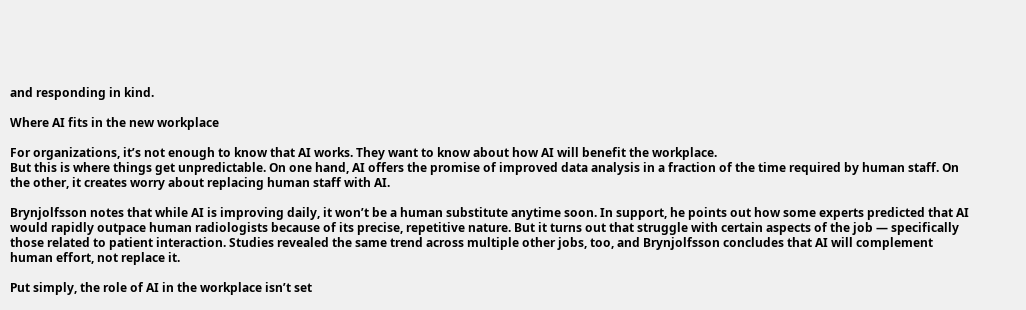and responding in kind.

Where AI fits in the new workplace

For organizations, it’s not enough to know that AI works. They want to know about how AI will benefit the workplace.
But this is where things get unpredictable. On one hand, AI offers the promise of improved data analysis in a fraction of the time required by human staff. On the other, it creates worry about replacing human staff with AI.

Brynjolfsson notes that while AI is improving daily, it won’t be a human substitute anytime soon. In support, he points out how some experts predicted that AI would rapidly outpace human radiologists because of its precise, repetitive nature. But it turns out that struggle with certain aspects of the job — specifically those related to patient interaction. Studies revealed the same trend across multiple other jobs, too, and Brynjolfsson concludes that AI will complement human effort, not replace it.

Put simply, the role of AI in the workplace isn’t set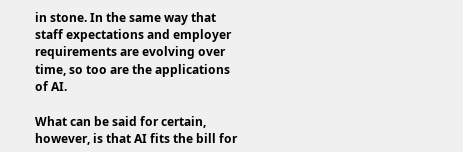in stone. In the same way that staff expectations and employer requirements are evolving over time, so too are the applications of AI.

What can be said for certain, however, is that AI fits the bill for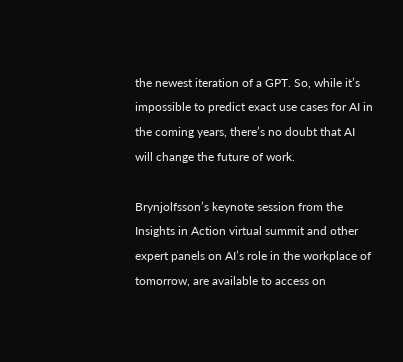the newest iteration of a GPT. So, while it’s impossible to predict exact use cases for AI in the coming years, there’s no doubt that AI will change the future of work.

Brynjolfsson’s keynote session from the Insights in Action virtual summit and other expert panels on AI’s role in the workplace of tomorrow, are available to access on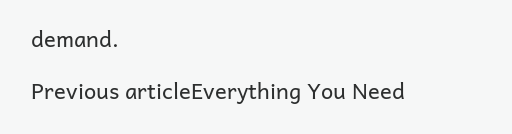demand.

Previous articleEverything You Need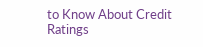to Know About Credit Ratings